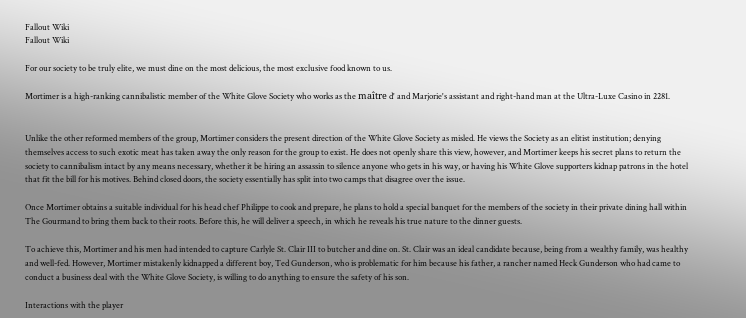Fallout Wiki
Fallout Wiki

For our society to be truly elite, we must dine on the most delicious, the most exclusive food known to us.

Mortimer is a high-ranking cannibalistic member of the White Glove Society who works as the maître d' and Marjorie's assistant and right-hand man at the Ultra-Luxe Casino in 2281.


Unlike the other reformed members of the group, Mortimer considers the present direction of the White Glove Society as misled. He views the Society as an elitist institution; denying themselves access to such exotic meat has taken away the only reason for the group to exist. He does not openly share this view, however, and Mortimer keeps his secret plans to return the society to cannibalism intact by any means necessary, whether it be hiring an assassin to silence anyone who gets in his way, or having his White Glove supporters kidnap patrons in the hotel that fit the bill for his motives. Behind closed doors, the society essentially has split into two camps that disagree over the issue.

Once Mortimer obtains a suitable individual for his head chef Philippe to cook and prepare, he plans to hold a special banquet for the members of the society in their private dining hall within The Gourmand to bring them back to their roots. Before this, he will deliver a speech, in which he reveals his true nature to the dinner guests.

To achieve this, Mortimer and his men had intended to capture Carlyle St. Clair III to butcher and dine on. St. Clair was an ideal candidate because, being from a wealthy family, was healthy and well-fed. However, Mortimer mistakenly kidnapped a different boy, Ted Gunderson, who is problematic for him because his father, a rancher named Heck Gunderson who had came to conduct a business deal with the White Glove Society, is willing to do anything to ensure the safety of his son.

Interactions with the player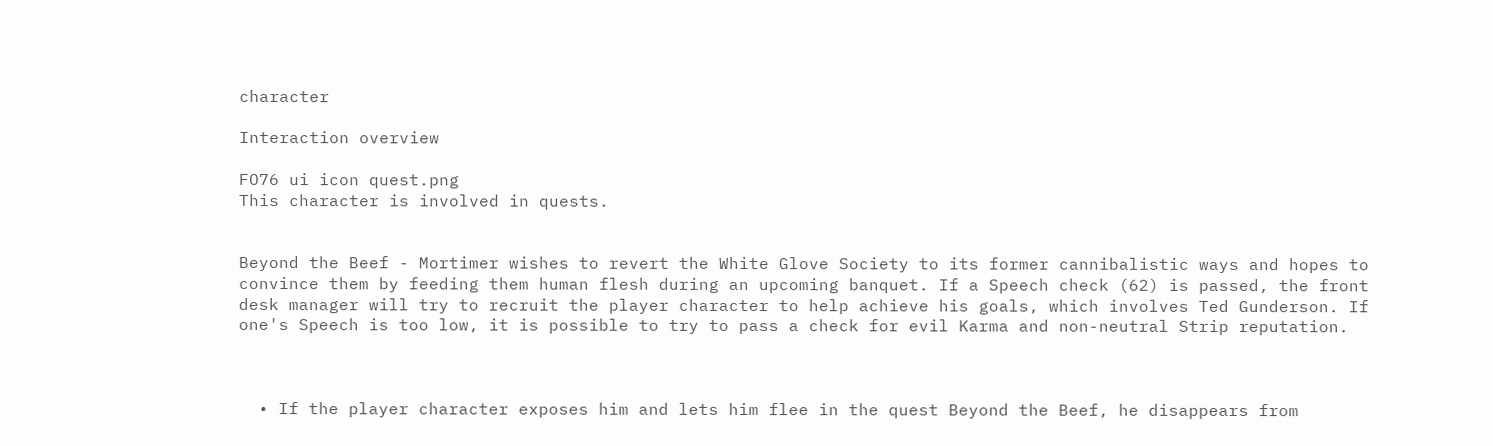character

Interaction overview

FO76 ui icon quest.png
This character is involved in quests.


Beyond the Beef - Mortimer wishes to revert the White Glove Society to its former cannibalistic ways and hopes to convince them by feeding them human flesh during an upcoming banquet. If a Speech check (62) is passed, the front desk manager will try to recruit the player character to help achieve his goals, which involves Ted Gunderson. If one's Speech is too low, it is possible to try to pass a check for evil Karma and non-neutral Strip reputation.



  • If the player character exposes him and lets him flee in the quest Beyond the Beef, he disappears from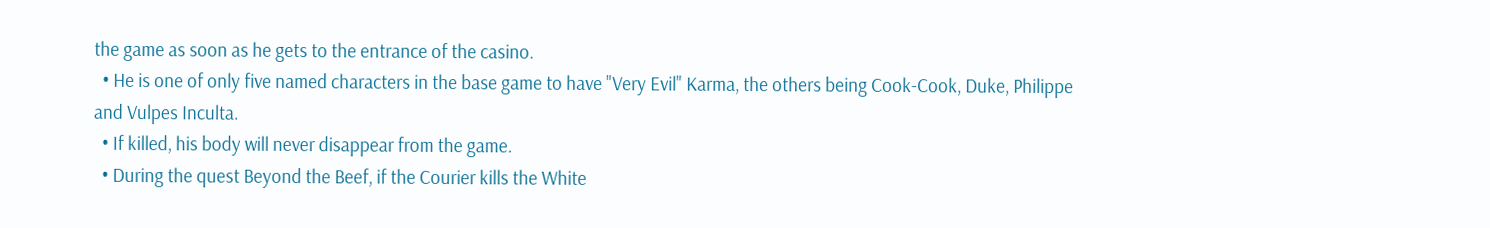the game as soon as he gets to the entrance of the casino.
  • He is one of only five named characters in the base game to have "Very Evil" Karma, the others being Cook-Cook, Duke, Philippe and Vulpes Inculta.
  • If killed, his body will never disappear from the game.
  • During the quest Beyond the Beef, if the Courier kills the White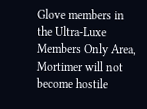Glove members in the Ultra-Luxe Members Only Area, Mortimer will not become hostile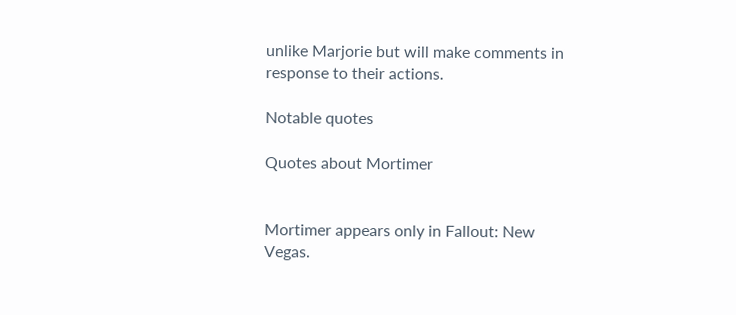unlike Marjorie but will make comments in response to their actions.

Notable quotes

Quotes about Mortimer


Mortimer appears only in Fallout: New Vegas.